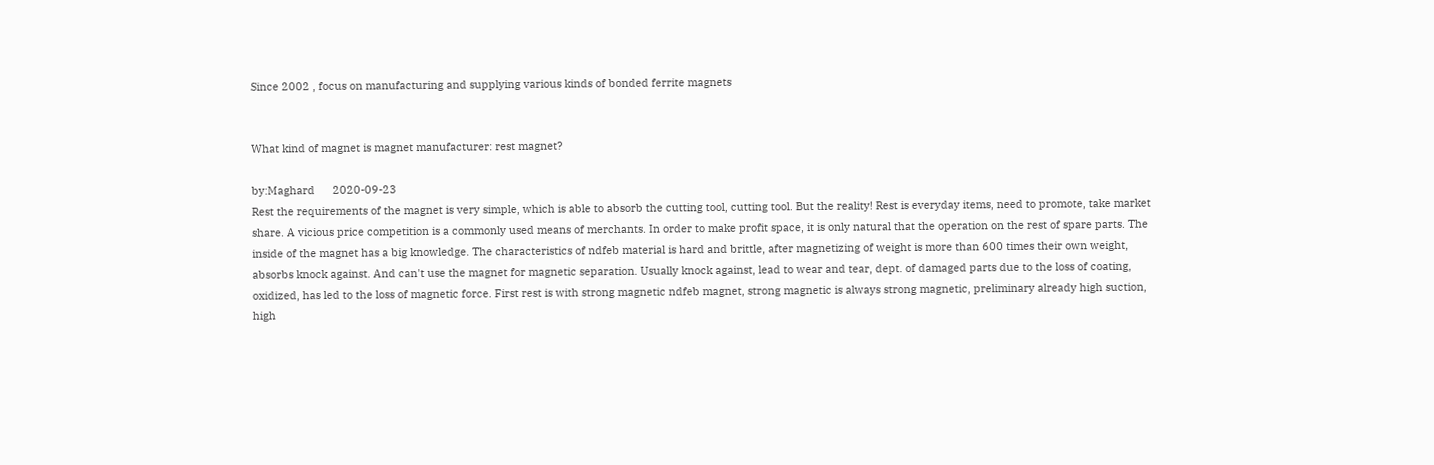Since 2002 , focus on manufacturing and supplying various kinds of bonded ferrite magnets


What kind of magnet is magnet manufacturer: rest magnet?

by:Maghard      2020-09-23
Rest the requirements of the magnet is very simple, which is able to absorb the cutting tool, cutting tool. But the reality! Rest is everyday items, need to promote, take market share. A vicious price competition is a commonly used means of merchants. In order to make profit space, it is only natural that the operation on the rest of spare parts. The inside of the magnet has a big knowledge. The characteristics of ndfeb material is hard and brittle, after magnetizing of weight is more than 600 times their own weight, absorbs knock against. And can't use the magnet for magnetic separation. Usually knock against, lead to wear and tear, dept. of damaged parts due to the loss of coating, oxidized, has led to the loss of magnetic force. First rest is with strong magnetic ndfeb magnet, strong magnetic is always strong magnetic, preliminary already high suction, high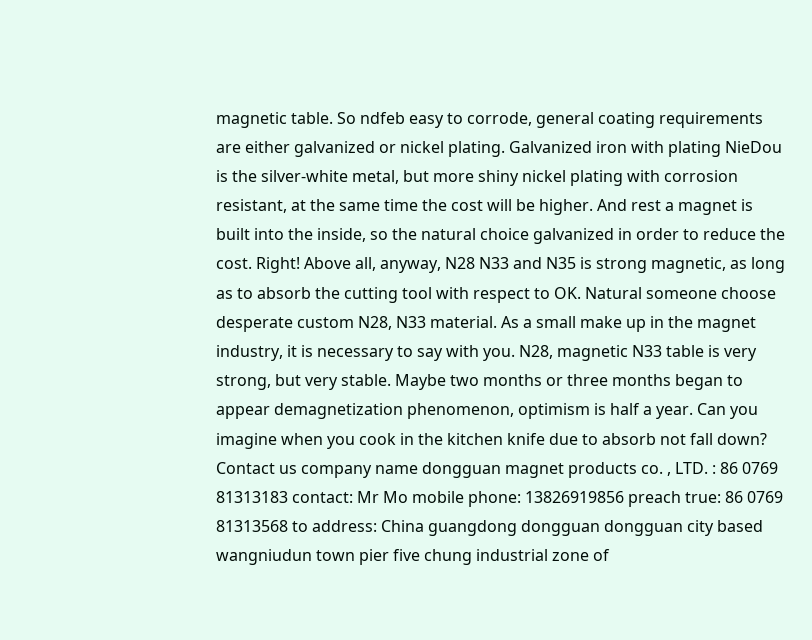magnetic table. So ndfeb easy to corrode, general coating requirements are either galvanized or nickel plating. Galvanized iron with plating NieDou is the silver-white metal, but more shiny nickel plating with corrosion resistant, at the same time the cost will be higher. And rest a magnet is built into the inside, so the natural choice galvanized in order to reduce the cost. Right! Above all, anyway, N28 N33 and N35 is strong magnetic, as long as to absorb the cutting tool with respect to OK. Natural someone choose desperate custom N28, N33 material. As a small make up in the magnet industry, it is necessary to say with you. N28, magnetic N33 table is very strong, but very stable. Maybe two months or three months began to appear demagnetization phenomenon, optimism is half a year. Can you imagine when you cook in the kitchen knife due to absorb not fall down? Contact us company name dongguan magnet products co. , LTD. : 86 0769 81313183 contact: Mr Mo mobile phone: 13826919856 preach true: 86 0769 81313568 to address: China guangdong dongguan dongguan city based wangniudun town pier five chung industrial zone of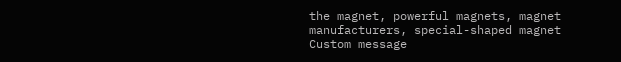the magnet, powerful magnets, magnet manufacturers, special-shaped magnet
Custom message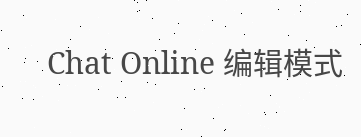Chat Online 编辑模式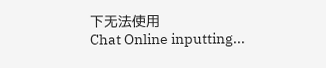下无法使用
Chat Online inputting...